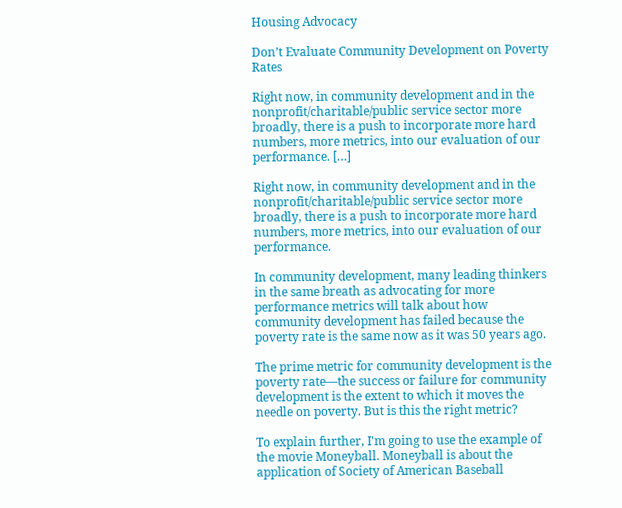Housing Advocacy

Don’t Evaluate Community Development on Poverty Rates

Right now, in community development and in the nonprofit/charitable/public service sector more broadly, there is a push to incorporate more hard numbers, more metrics, into our evaluation of our performance. […]

Right now, in community development and in the nonprofit/charitable/public service sector more broadly, there is a push to incorporate more hard numbers, more metrics, into our evaluation of our performance.

In community development, many leading thinkers in the same breath as advocating for more performance metrics will talk about how community development has failed because the poverty rate is the same now as it was 50 years ago.

The prime metric for community development is the poverty rate—the success or failure for community development is the extent to which it moves the needle on poverty. But is this the right metric?

To explain further, I'm going to use the example of the movie Moneyball. Moneyball is about the application of Society of American Baseball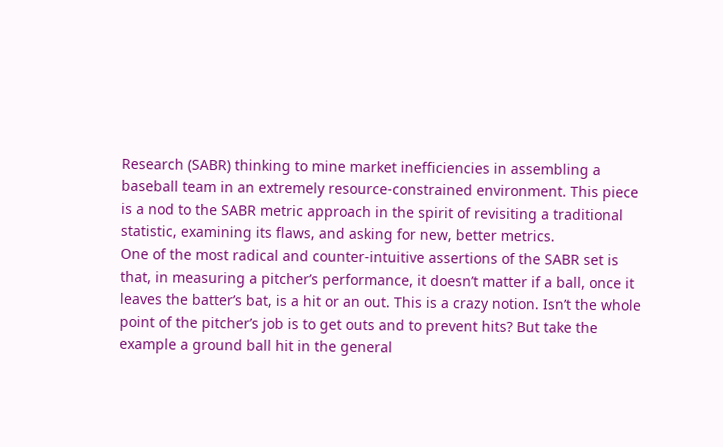Research (SABR) thinking to mine market inefficiencies in assembling a baseball team in an extremely resource-constrained environment. This piece is a nod to the SABR metric approach in the spirit of revisiting a traditional statistic, examining its flaws, and asking for new, better metrics.
One of the most radical and counter-intuitive assertions of the SABR set is that, in measuring a pitcher’s performance, it doesn’t matter if a ball, once it leaves the batter’s bat, is a hit or an out. This is a crazy notion. Isn’t the whole point of the pitcher’s job is to get outs and to prevent hits? But take the example a ground ball hit in the general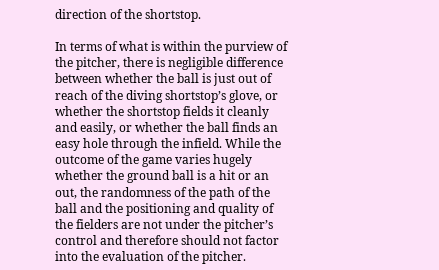direction of the shortstop.

In terms of what is within the purview of the pitcher, there is negligible difference between whether the ball is just out of reach of the diving shortstop’s glove, or whether the shortstop fields it cleanly and easily, or whether the ball finds an easy hole through the infield. While the outcome of the game varies hugely whether the ground ball is a hit or an out, the randomness of the path of the ball and the positioning and quality of the fielders are not under the pitcher’s control and therefore should not factor into the evaluation of the pitcher.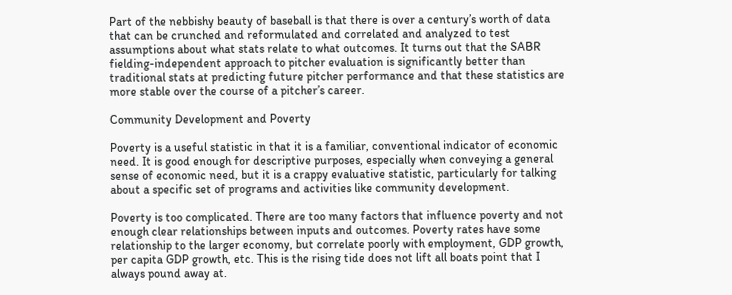Part of the nebbishy beauty of baseball is that there is over a century’s worth of data that can be crunched and reformulated and correlated and analyzed to test assumptions about what stats relate to what outcomes. It turns out that the SABR fielding-independent approach to pitcher evaluation is significantly better than traditional stats at predicting future pitcher performance and that these statistics are more stable over the course of a pitcher’s career.

Community Development and Poverty

Poverty is a useful statistic in that it is a familiar, conventional indicator of economic need. It is good enough for descriptive purposes, especially when conveying a general sense of economic need, but it is a crappy evaluative statistic, particularly for talking about a specific set of programs and activities like community development.

Poverty is too complicated. There are too many factors that influence poverty and not enough clear relationships between inputs and outcomes. Poverty rates have some relationship to the larger economy, but correlate poorly with employment, GDP growth, per capita GDP growth, etc. This is the rising tide does not lift all boats point that I always pound away at.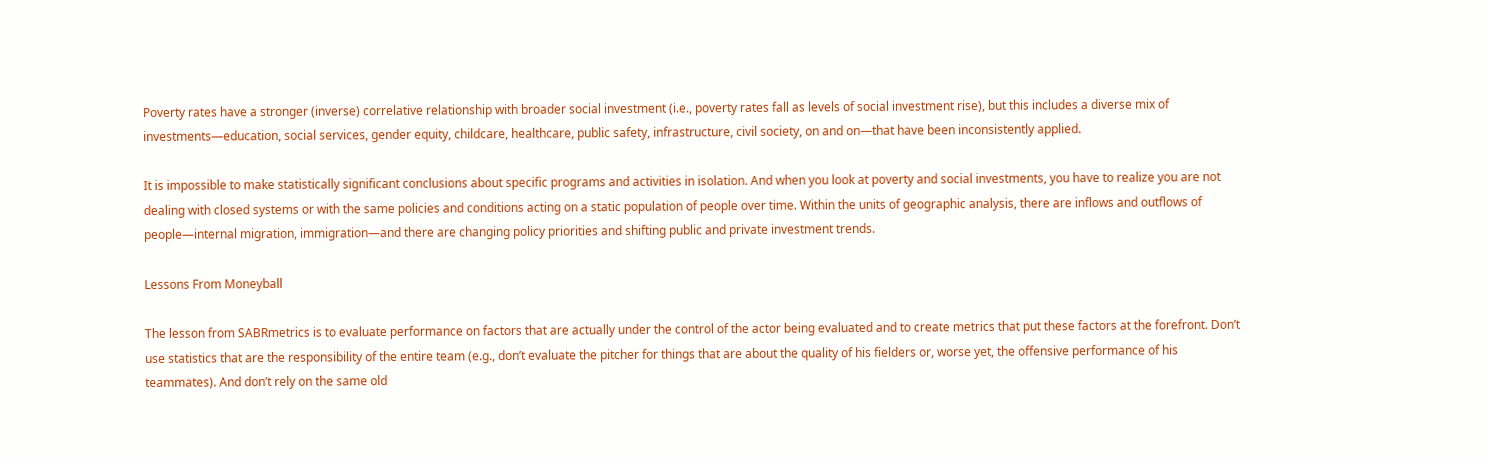Poverty rates have a stronger (inverse) correlative relationship with broader social investment (i.e., poverty rates fall as levels of social investment rise), but this includes a diverse mix of investments—education, social services, gender equity, childcare, healthcare, public safety, infrastructure, civil society, on and on—that have been inconsistently applied.

It is impossible to make statistically significant conclusions about specific programs and activities in isolation. And when you look at poverty and social investments, you have to realize you are not dealing with closed systems or with the same policies and conditions acting on a static population of people over time. Within the units of geographic analysis, there are inflows and outflows of people—internal migration, immigration—and there are changing policy priorities and shifting public and private investment trends.

Lessons From Moneyball

The lesson from SABRmetrics is to evaluate performance on factors that are actually under the control of the actor being evaluated and to create metrics that put these factors at the forefront. Don’t use statistics that are the responsibility of the entire team (e.g., don’t evaluate the pitcher for things that are about the quality of his fielders or, worse yet, the offensive performance of his teammates). And don’t rely on the same old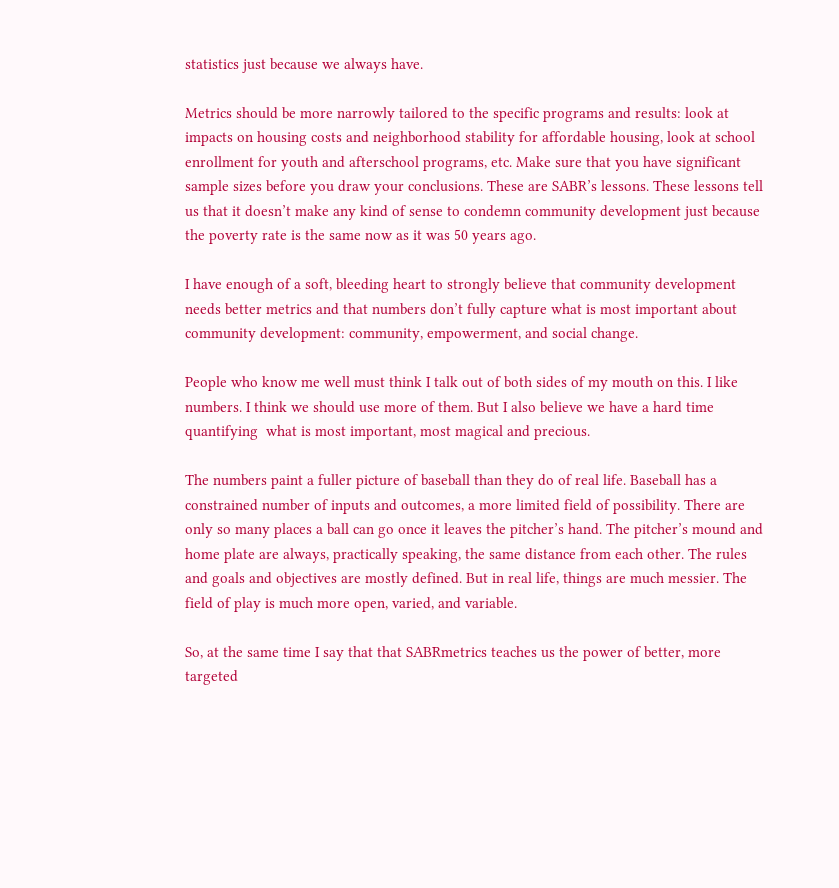statistics just because we always have.

Metrics should be more narrowly tailored to the specific programs and results: look at impacts on housing costs and neighborhood stability for affordable housing, look at school enrollment for youth and afterschool programs, etc. Make sure that you have significant sample sizes before you draw your conclusions. These are SABR’s lessons. These lessons tell us that it doesn’t make any kind of sense to condemn community development just because the poverty rate is the same now as it was 50 years ago.

I have enough of a soft, bleeding heart to strongly believe that community development needs better metrics and that numbers don’t fully capture what is most important about community development: community, empowerment, and social change.

People who know me well must think I talk out of both sides of my mouth on this. I like numbers. I think we should use more of them. But I also believe we have a hard time quantifying  what is most important, most magical and precious.

The numbers paint a fuller picture of baseball than they do of real life. Baseball has a constrained number of inputs and outcomes, a more limited field of possibility. There are only so many places a ball can go once it leaves the pitcher’s hand. The pitcher’s mound and home plate are always, practically speaking, the same distance from each other. The rules and goals and objectives are mostly defined. But in real life, things are much messier. The field of play is much more open, varied, and variable.

So, at the same time I say that that SABRmetrics teaches us the power of better, more targeted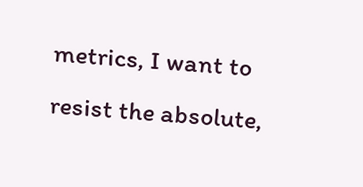metrics, I want to resist the absolute,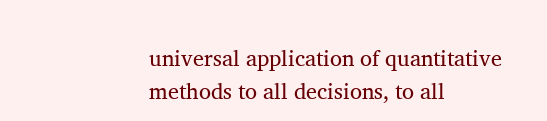universal application of quantitative methods to all decisions, to all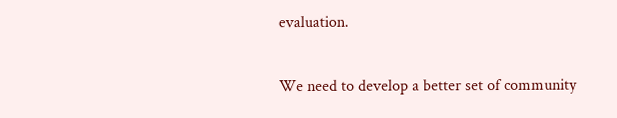evaluation.

We need to develop a better set of community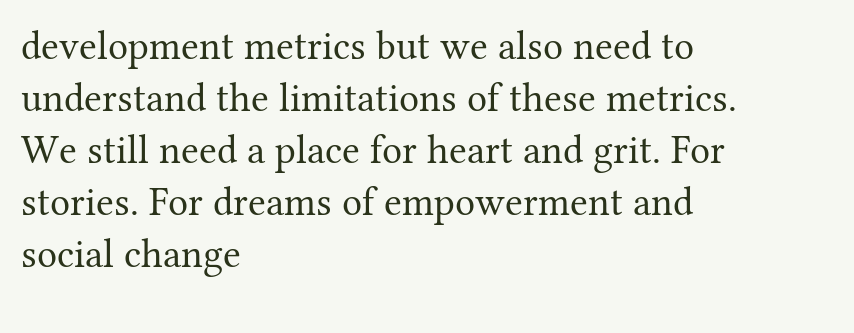development metrics but we also need to understand the limitations of these metrics. We still need a place for heart and grit. For stories. For dreams of empowerment and social change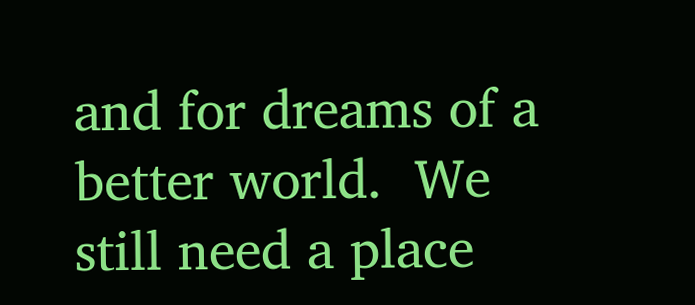and for dreams of a better world.  We still need a place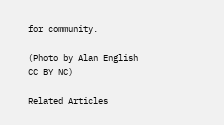for community.

(Photo by Alan English CC BY NC)

Related Articles